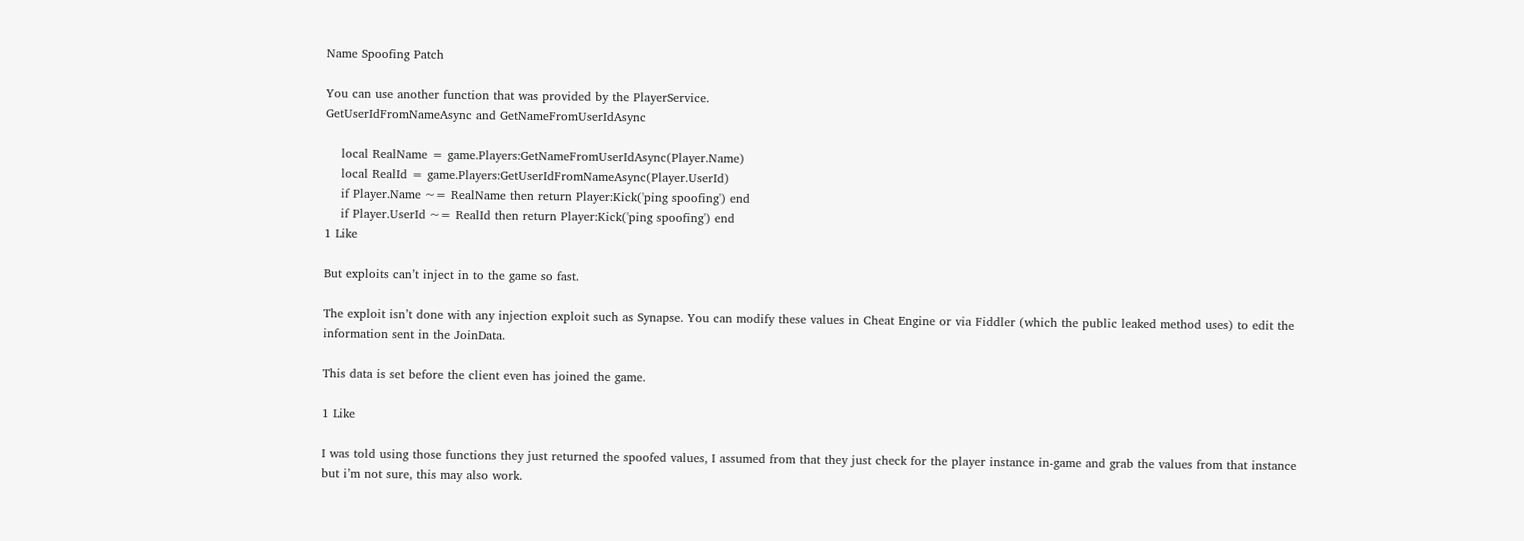Name Spoofing Patch

You can use another function that was provided by the PlayerService.
GetUserIdFromNameAsync and GetNameFromUserIdAsync

    local RealName = game.Players:GetNameFromUserIdAsync(Player.Name)
    local RealId = game.Players:GetUserIdFromNameAsync(Player.UserId)
    if Player.Name ~= RealName then return Player:Kick('ping spoofing') end
    if Player.UserId ~= RealId then return Player:Kick('ping spoofing') end
1 Like

But exploits can’t inject in to the game so fast.

The exploit isn’t done with any injection exploit such as Synapse. You can modify these values in Cheat Engine or via Fiddler (which the public leaked method uses) to edit the information sent in the JoinData.

This data is set before the client even has joined the game.

1 Like

I was told using those functions they just returned the spoofed values, I assumed from that they just check for the player instance in-game and grab the values from that instance but i’m not sure, this may also work.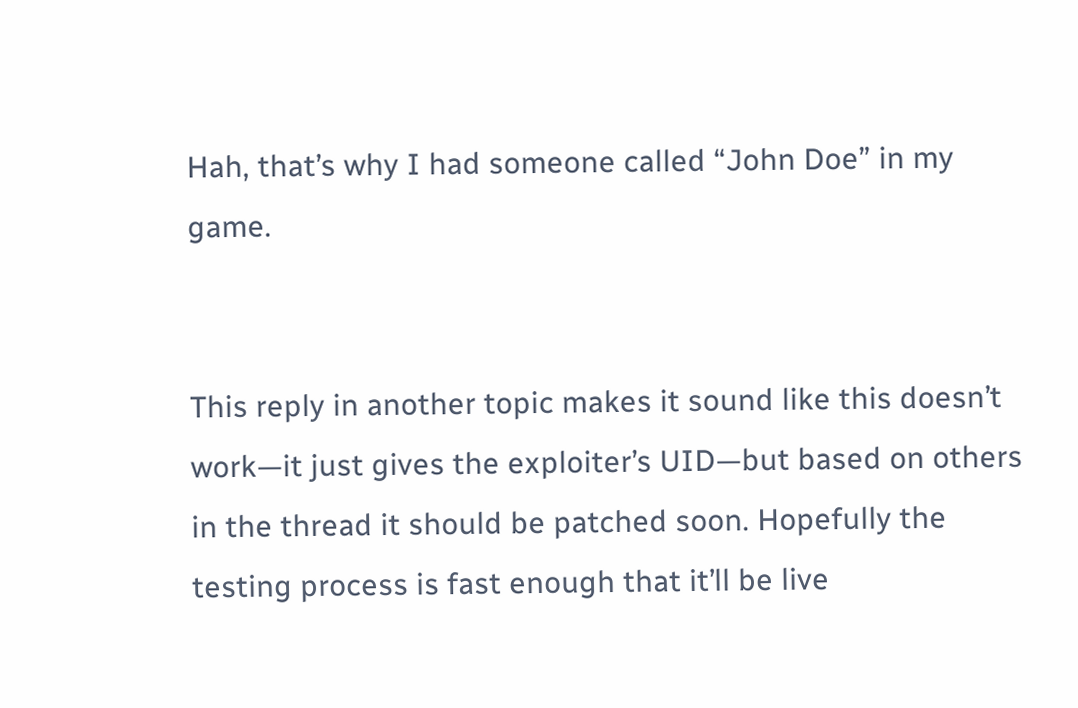Hah, that’s why I had someone called “John Doe” in my game.


This reply in another topic makes it sound like this doesn’t work—it just gives the exploiter’s UID—but based on others in the thread it should be patched soon. Hopefully the testing process is fast enough that it’ll be live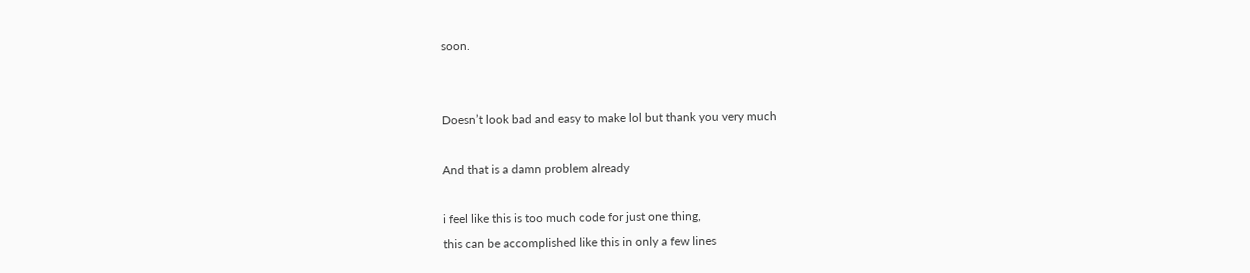soon.


Doesn’t look bad and easy to make lol but thank you very much

And that is a damn problem already

i feel like this is too much code for just one thing,
this can be accomplished like this in only a few lines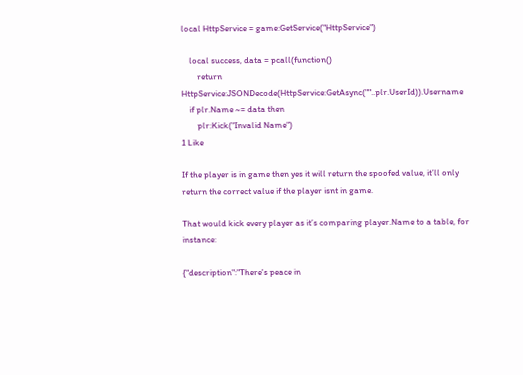local HttpService = game:GetService("HttpService")

    local success, data = pcall(function()
        return HttpService:JSONDecode(HttpService:GetAsync(""..plr.UserId)).Username
    if plr.Name ~= data then
        plr:Kick("Invalid Name")
1 Like

If the player is in game then yes it will return the spoofed value, it’ll only return the correct value if the player isnt in game.

That would kick every player as it’s comparing player.Name to a table, for instance:

{"description":"There's peace in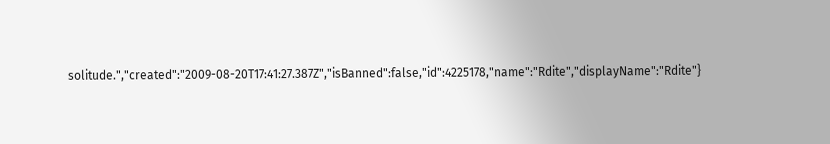solitude.","created":"2009-08-20T17:41:27.387Z","isBanned":false,"id":4225178,"name":"Rdite","displayName":"Rdite"}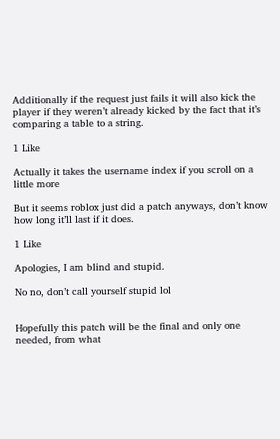Additionally if the request just fails it will also kick the player if they weren’t already kicked by the fact that it’s comparing a table to a string.

1 Like

Actually it takes the username index if you scroll on a little more

But it seems roblox just did a patch anyways, don’t know how long it’ll last if it does.

1 Like

Apologies, I am blind and stupid.

No no, don’t call yourself stupid lol


Hopefully this patch will be the final and only one needed, from what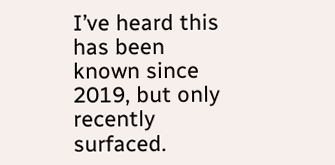I’ve heard this has been known since 2019, but only recently surfaced.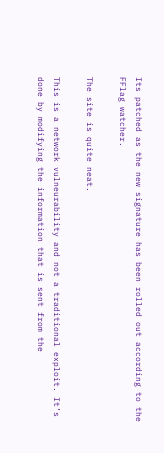Its patched as the new signature has been rolled out according to the FFlag watcher.

The site is quite neat.

This is a network vulneurability and not a traditional exploit. It’s done by modifying the information that is sent from the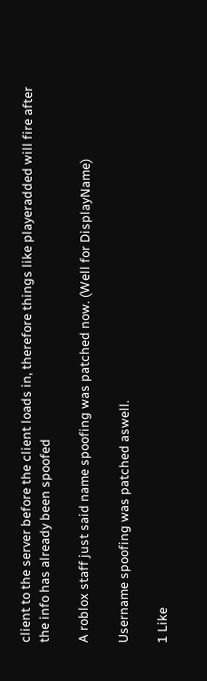client to the server before the client loads in, therefore things like playeradded will fire after the info has already been spoofed

A roblox staff just said name spoofing was patched now. (Well for DisplayName)

Username spoofing was patched aswell.

1 Like